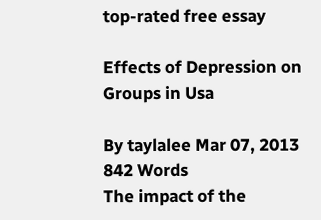top-rated free essay

Effects of Depression on Groups in Usa

By taylalee Mar 07, 2013 842 Words
The impact of the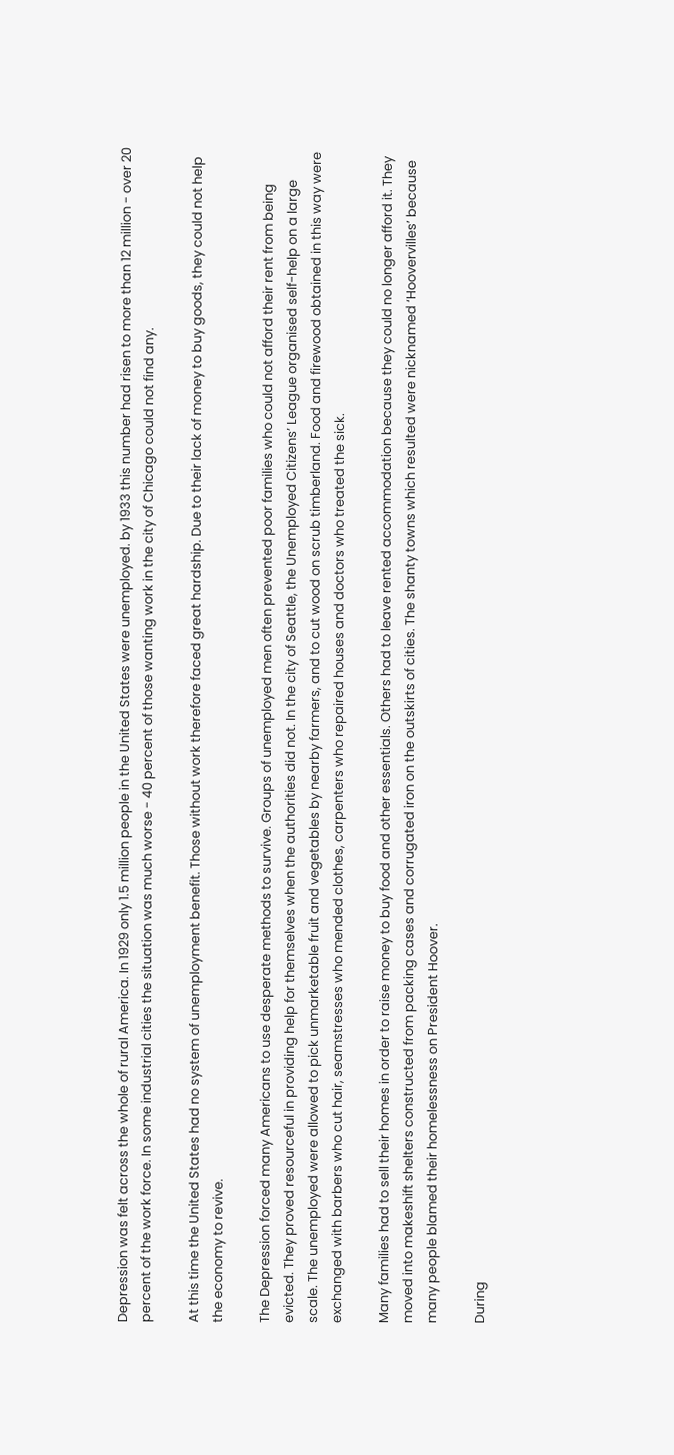Depression was felt across the whole of rural America. In 1929 only 1.5 million people in the United States were unemployed. by 1933 this number had risen to more than 12 million - over 20 percent of the work force. In some industrial cities the situation was much worse - 40 percent of those wanting work in the city of Chicago could not find any.

At this time the United States had no system of unemployment benefit. Those without work therefore faced great hardship. Due to their lack of money to buy goods, they could not help the economy to revive.

The Depression forced many Americans to use desperate methods to survive. Groups of unemployed men often prevented poor families who could not afford their rent from being evicted. They proved resourceful in providing help for themselves when the authorities did not. In the city of Seattle, the Unemployed Citizens’ League organised self-help on a large scale. The unemployed were allowed to pick unmarketable fruit and vegetables by nearby farmers, and to cut wood on scrub timberland. Food and firewood obtained in this way were exchanged with barbers who cut hair, seamstresses who mended clothes, carpenters who repaired houses and doctors who treated the sick.

Many families had to sell their homes in order to raise money to buy food and other essentials. Others had to leave rented accommodation because they could no longer afford it. They moved into makeshift shelters constructed from packing cases and corrugated iron on the outskirts of cities. The shanty towns which resulted were nicknamed ‘Hoovervilles’ because many people blamed their homelessness on President Hoover.

During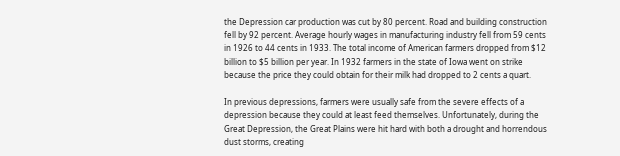the Depression car production was cut by 80 percent. Road and building construction fell by 92 percent. Average hourly wages in manufacturing industry fell from 59 cents in 1926 to 44 cents in 1933. The total income of American farmers dropped from $12 billion to $5 billion per year. In 1932 farmers in the state of Iowa went on strike because the price they could obtain for their milk had dropped to 2 cents a quart.

In previous depressions, farmers were usually safe from the severe effects of a depression because they could at least feed themselves. Unfortunately, during the Great Depression, the Great Plains were hit hard with both a drought and horrendous dust storms, creating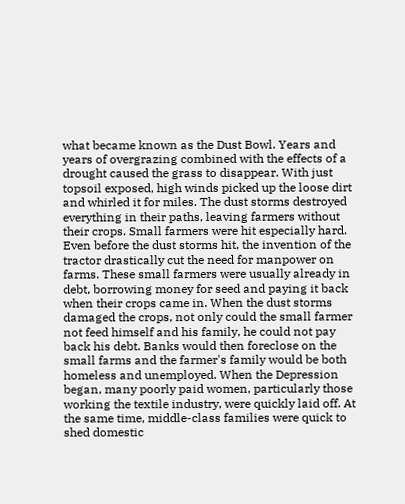what became known as the Dust Bowl. Years and years of overgrazing combined with the effects of a drought caused the grass to disappear. With just topsoil exposed, high winds picked up the loose dirt and whirled it for miles. The dust storms destroyed everything in their paths, leaving farmers without their crops. Small farmers were hit especially hard. Even before the dust storms hit, the invention of the tractor drastically cut the need for manpower on farms. These small farmers were usually already in debt, borrowing money for seed and paying it back when their crops came in. When the dust storms damaged the crops, not only could the small farmer not feed himself and his family, he could not pay back his debt. Banks would then foreclose on the small farms and the farmer's family would be both homeless and unemployed. When the Depression began, many poorly paid women, particularly those working the textile industry, were quickly laid off. At the same time, middle-class families were quick to shed domestic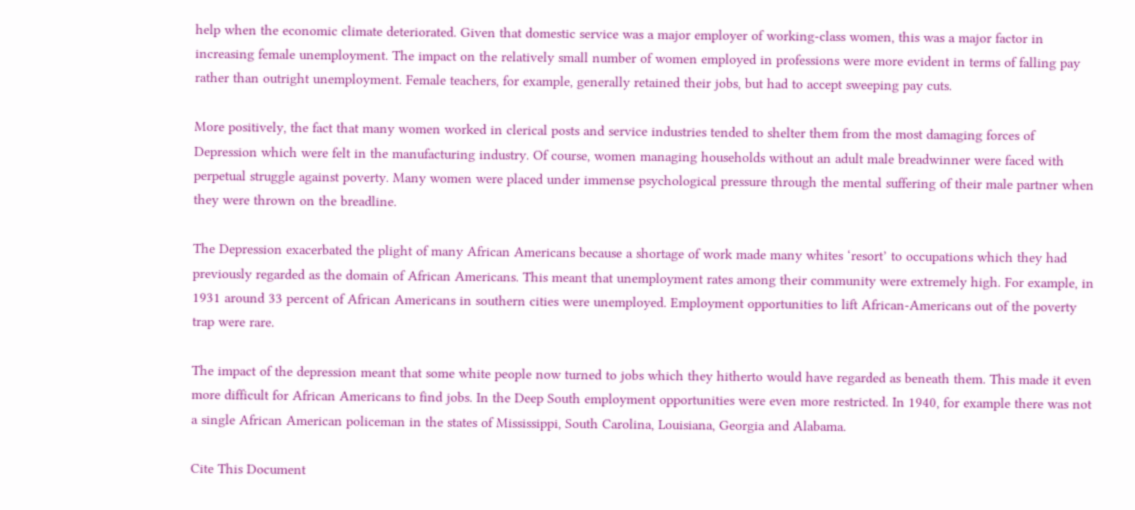help when the economic climate deteriorated. Given that domestic service was a major employer of working-class women, this was a major factor in increasing female unemployment. The impact on the relatively small number of women employed in professions were more evident in terms of falling pay rather than outright unemployment. Female teachers, for example, generally retained their jobs, but had to accept sweeping pay cuts.

More positively, the fact that many women worked in clerical posts and service industries tended to shelter them from the most damaging forces of Depression which were felt in the manufacturing industry. Of course, women managing households without an adult male breadwinner were faced with perpetual struggle against poverty. Many women were placed under immense psychological pressure through the mental suffering of their male partner when they were thrown on the breadline.

The Depression exacerbated the plight of many African Americans because a shortage of work made many whites ‘resort’ to occupations which they had previously regarded as the domain of African Americans. This meant that unemployment rates among their community were extremely high. For example, in 1931 around 33 percent of African Americans in southern cities were unemployed. Employment opportunities to lift African-Americans out of the poverty trap were rare.

The impact of the depression meant that some white people now turned to jobs which they hitherto would have regarded as beneath them. This made it even more difficult for African Americans to find jobs. In the Deep South employment opportunities were even more restricted. In 1940, for example there was not a single African American policeman in the states of Mississippi, South Carolina, Louisiana, Georgia and Alabama.

Cite This Document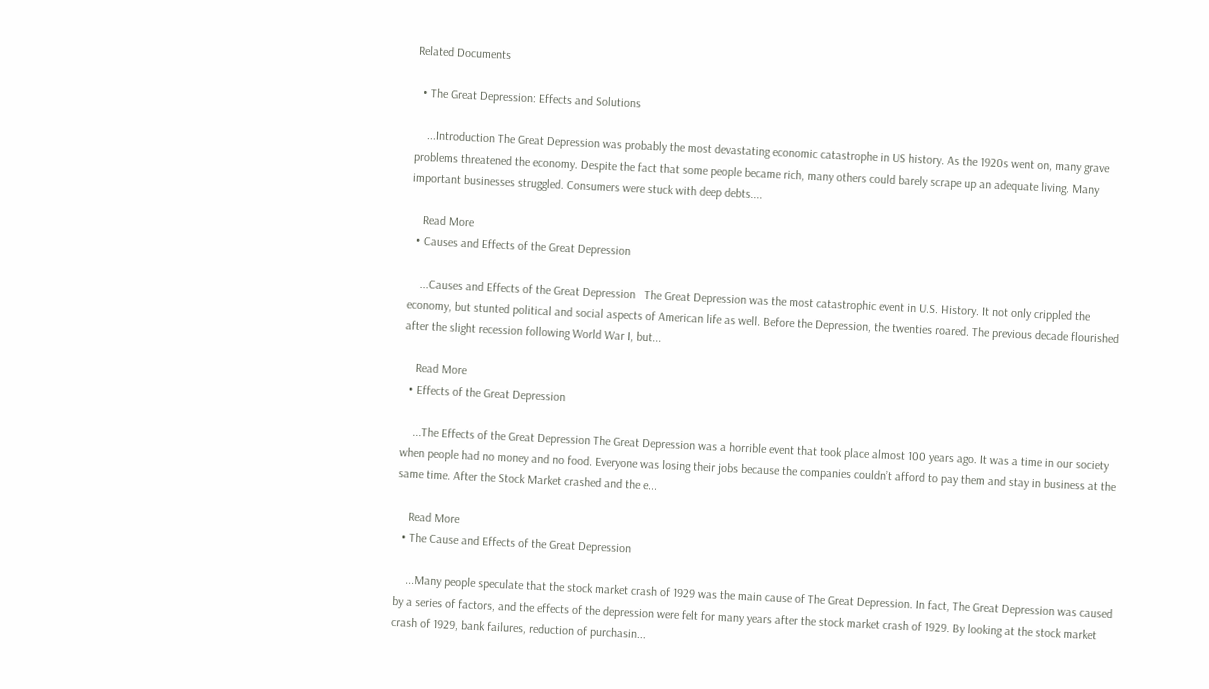Related Documents

  • The Great Depression: Effects and Solutions

    ...Introduction The Great Depression was probably the most devastating economic catastrophe in US history. As the 1920s went on, many grave problems threatened the economy. Despite the fact that some people became rich, many others could barely scrape up an adequate living. Many important businesses struggled. Consumers were stuck with deep debts....

    Read More
  • Causes and Effects of the Great Depression

    ...Causes and Effects of the Great Depression   The Great Depression was the most catastrophic event in U.S. History. It not only crippled the economy, but stunted political and social aspects of American life as well. Before the Depression, the twenties roared. The previous decade flourished after the slight recession following World War I, but...

    Read More
  • Effects of the Great Depression

    ...The Effects of the Great Depression The Great Depression was a horrible event that took place almost 100 years ago. It was a time in our society when people had no money and no food. Everyone was losing their jobs because the companies couldn’t afford to pay them and stay in business at the same time. After the Stock Market crashed and the e...

    Read More
  • The Cause and Effects of the Great Depression

    ...Many people speculate that the stock market crash of 1929 was the main cause of The Great Depression. In fact, The Great Depression was caused by a series of factors, and the effects of the depression were felt for many years after the stock market crash of 1929. By looking at the stock market crash of 1929, bank failures, reduction of purchasin...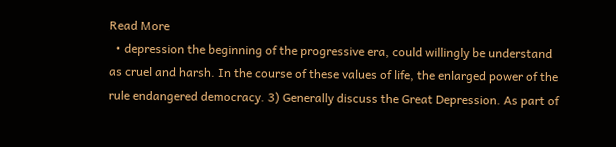Read More
  • depression the beginning of the progressive era, could willingly be understand as cruel and harsh. In the course of these values of life, the enlarged power of the rule endangered democracy. 3) Generally discuss the Great Depression. As part of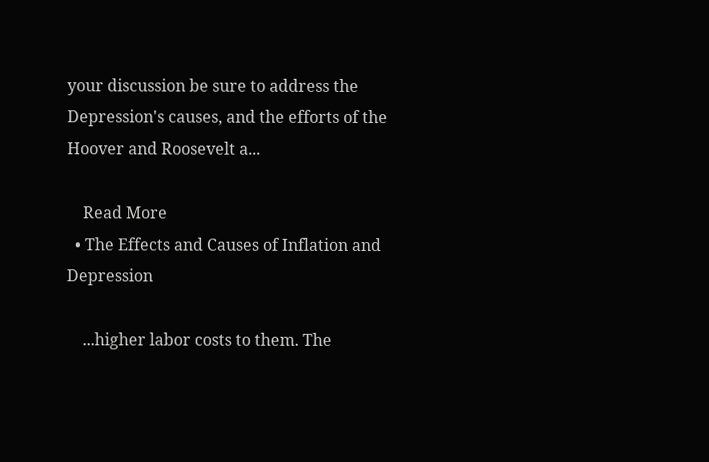your discussion be sure to address the Depression's causes, and the efforts of the Hoover and Roosevelt a...

    Read More
  • The Effects and Causes of Inflation and Depression

    ...higher labor costs to them. The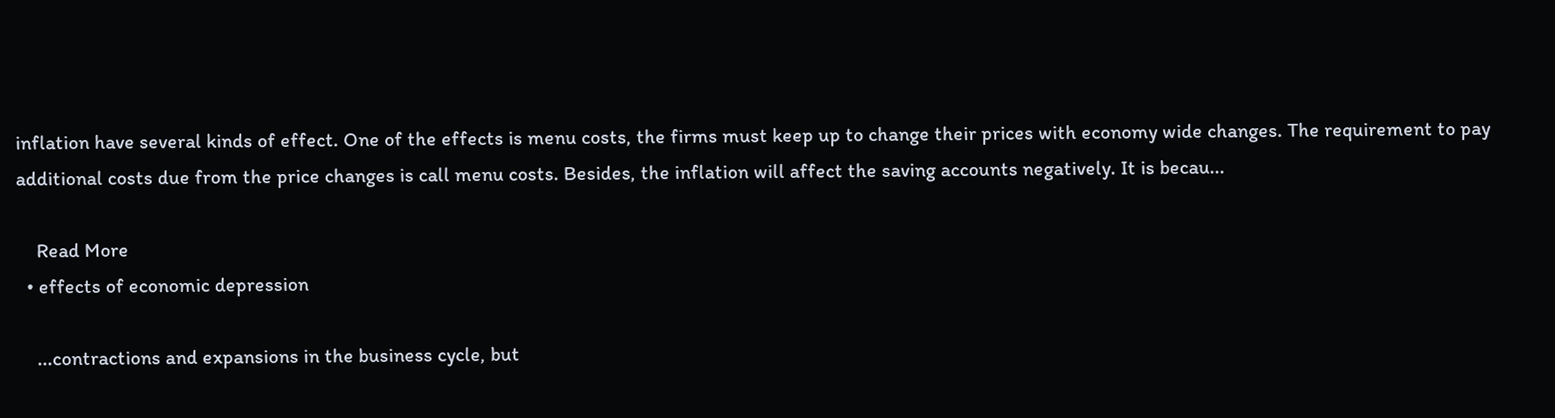inflation have several kinds of effect. One of the effects is menu costs, the firms must keep up to change their prices with economy wide changes. The requirement to pay additional costs due from the price changes is call menu costs. Besides, the inflation will affect the saving accounts negatively. It is becau...

    Read More
  • effects of economic depression

    ...contractions and expansions in the business cycle, but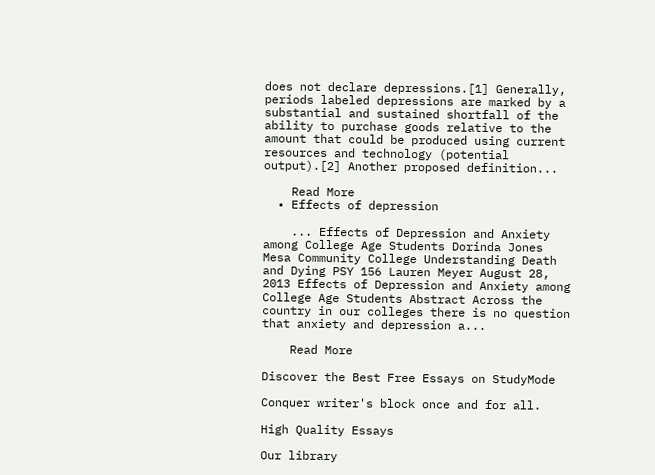does not declare depressions.[1] Generally, periods labeled depressions are marked by a substantial and sustained shortfall of the ability to purchase goods relative to the amount that could be produced using current resources and technology (potential output).[2] Another proposed definition...

    Read More
  • Effects of depression

    ... Effects of Depression and Anxiety among College Age Students Dorinda Jones Mesa Community College Understanding Death and Dying PSY 156 Lauren Meyer August 28, 2013 Effects of Depression and Anxiety among College Age Students Abstract Across the country in our colleges there is no question that anxiety and depression a...

    Read More

Discover the Best Free Essays on StudyMode

Conquer writer's block once and for all.

High Quality Essays

Our library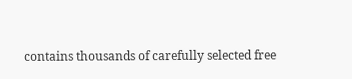contains thousands of carefully selected free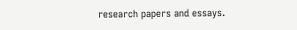research papers and essays.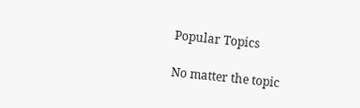Popular Topics

No matter the topic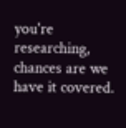you're researching, chances are we have it covered.